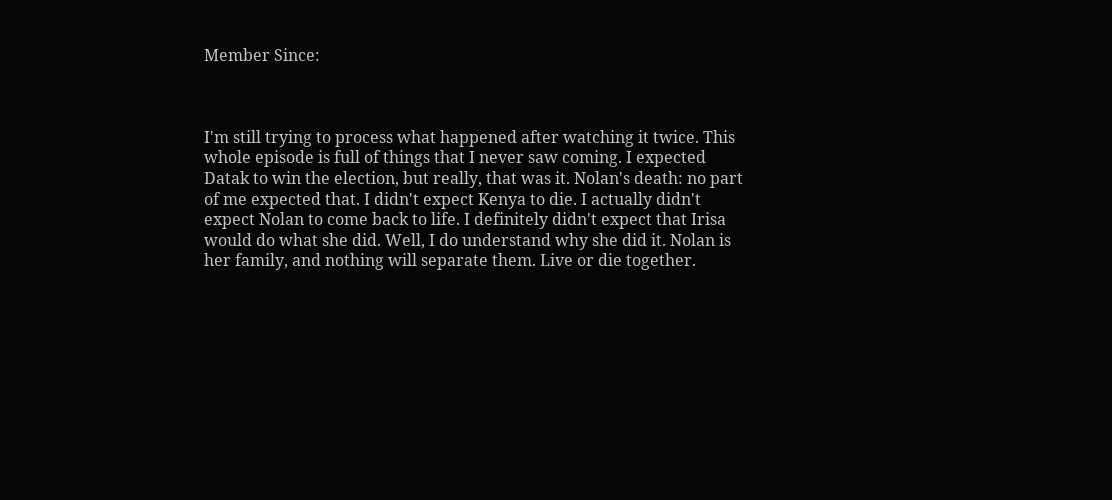Member Since:



I'm still trying to process what happened after watching it twice. This whole episode is full of things that I never saw coming. I expected Datak to win the election, but really, that was it. Nolan's death: no part of me expected that. I didn't expect Kenya to die. I actually didn't expect Nolan to come back to life. I definitely didn't expect that Irisa would do what she did. Well, I do understand why she did it. Nolan is her family, and nothing will separate them. Live or die together.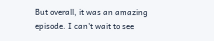But overall, it was an amazing episode. I can't wait to see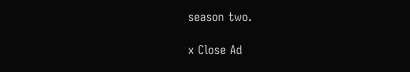season two.

x Close Ad